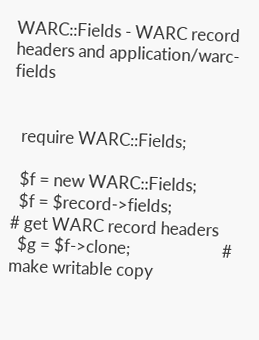WARC::Fields - WARC record headers and application/warc-fields


  require WARC::Fields;

  $f = new WARC::Fields;
  $f = $record->fields;                 # get WARC record headers
  $g = $f->clone;                       # make writable copy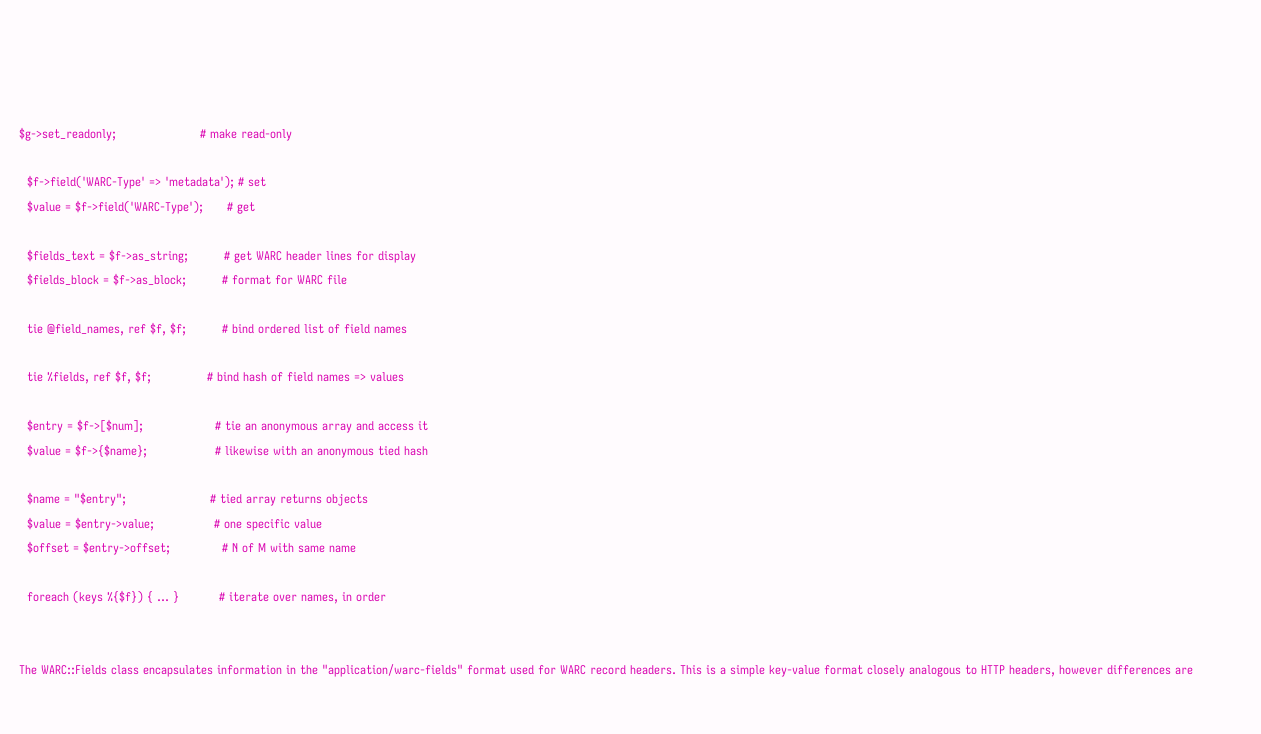$g->set_readonly;                     # make read-only

  $f->field('WARC-Type' => 'metadata'); # set
  $value = $f->field('WARC-Type');      # get

  $fields_text = $f->as_string;         # get WARC header lines for display
  $fields_block = $f->as_block;         # format for WARC file

  tie @field_names, ref $f, $f;         # bind ordered list of field names

  tie %fields, ref $f, $f;              # bind hash of field names => values

  $entry = $f->[$num];                  # tie an anonymous array and access it
  $value = $f->{$name};                 # likewise with an anonymous tied hash

  $name = "$entry";                     # tied array returns objects
  $value = $entry->value;               # one specific value
  $offset = $entry->offset;             # N of M with same name

  foreach (keys %{$f}) { ... }          # iterate over names, in order


The WARC::Fields class encapsulates information in the "application/warc-fields" format used for WARC record headers. This is a simple key-value format closely analogous to HTTP headers, however differences are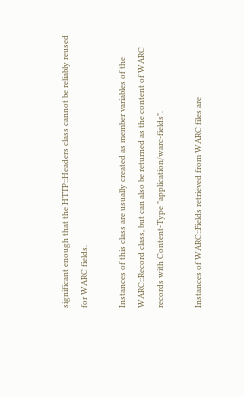significant enough that the HTTP::Headers class cannot be reliably reused for WARC fields.

Instances of this class are usually created as member variables of the WARC::Record class, but can also be returned as the content of WARC records with Content-Type "application/warc-fields".

Instances of WARC::Fields retrieved from WARC files are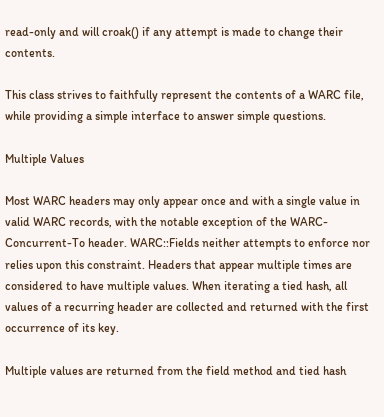read-only and will croak() if any attempt is made to change their contents.

This class strives to faithfully represent the contents of a WARC file, while providing a simple interface to answer simple questions.

Multiple Values

Most WARC headers may only appear once and with a single value in valid WARC records, with the notable exception of the WARC-Concurrent-To header. WARC::Fields neither attempts to enforce nor relies upon this constraint. Headers that appear multiple times are considered to have multiple values. When iterating a tied hash, all values of a recurring header are collected and returned with the first occurrence of its key.

Multiple values are returned from the field method and tied hash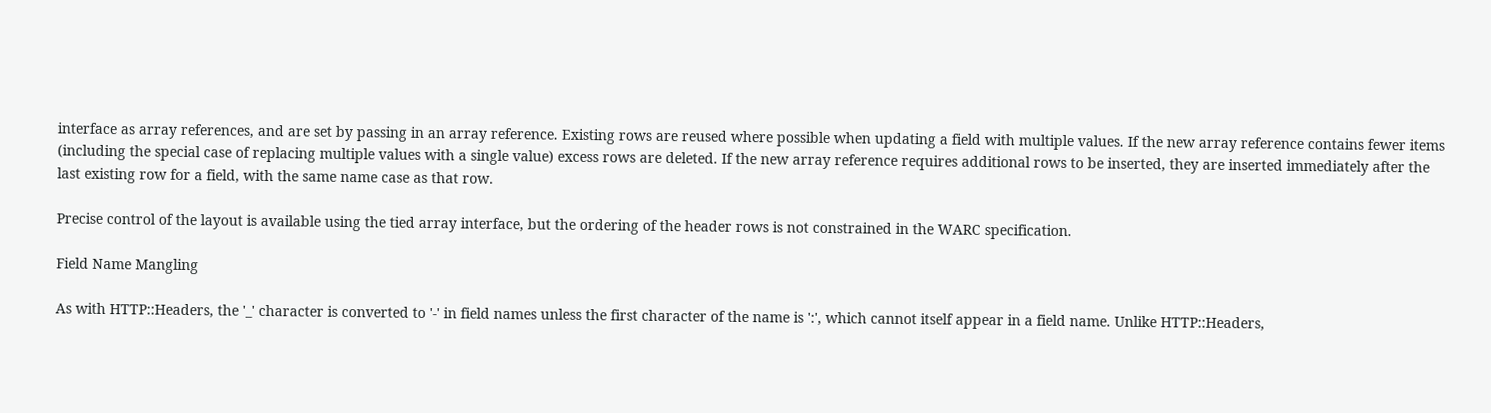interface as array references, and are set by passing in an array reference. Existing rows are reused where possible when updating a field with multiple values. If the new array reference contains fewer items (including the special case of replacing multiple values with a single value) excess rows are deleted. If the new array reference requires additional rows to be inserted, they are inserted immediately after the last existing row for a field, with the same name case as that row.

Precise control of the layout is available using the tied array interface, but the ordering of the header rows is not constrained in the WARC specification.

Field Name Mangling

As with HTTP::Headers, the '_' character is converted to '-' in field names unless the first character of the name is ':', which cannot itself appear in a field name. Unlike HTTP::Headers,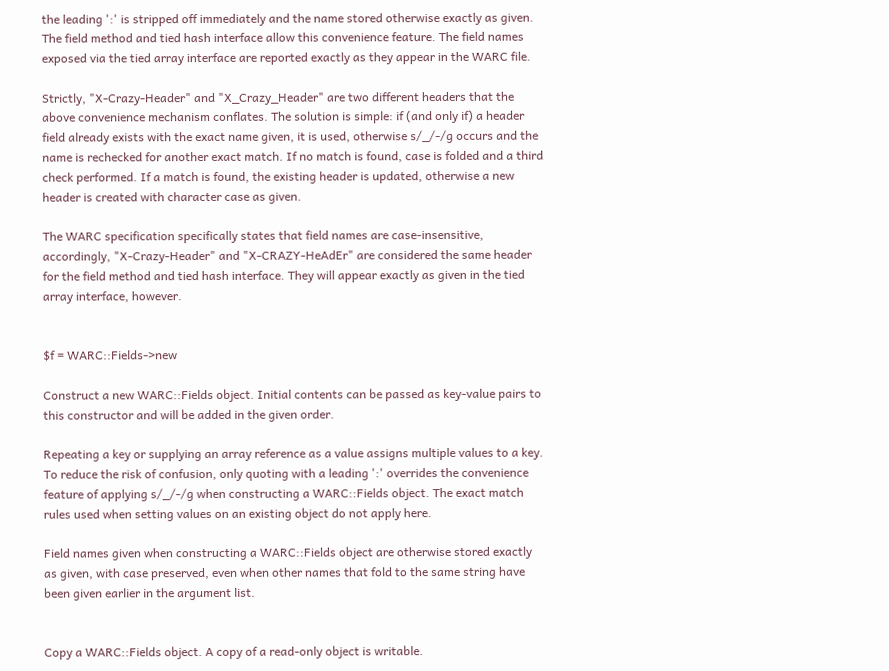the leading ':' is stripped off immediately and the name stored otherwise exactly as given. The field method and tied hash interface allow this convenience feature. The field names exposed via the tied array interface are reported exactly as they appear in the WARC file.

Strictly, "X-Crazy-Header" and "X_Crazy_Header" are two different headers that the above convenience mechanism conflates. The solution is simple: if (and only if) a header field already exists with the exact name given, it is used, otherwise s/_/-/g occurs and the name is rechecked for another exact match. If no match is found, case is folded and a third check performed. If a match is found, the existing header is updated, otherwise a new header is created with character case as given.

The WARC specification specifically states that field names are case-insensitive, accordingly, "X-Crazy-Header" and "X-CRAZY-HeAdEr" are considered the same header for the field method and tied hash interface. They will appear exactly as given in the tied array interface, however.


$f = WARC::Fields->new

Construct a new WARC::Fields object. Initial contents can be passed as key-value pairs to this constructor and will be added in the given order.

Repeating a key or supplying an array reference as a value assigns multiple values to a key. To reduce the risk of confusion, only quoting with a leading ':' overrides the convenience feature of applying s/_/-/g when constructing a WARC::Fields object. The exact match rules used when setting values on an existing object do not apply here.

Field names given when constructing a WARC::Fields object are otherwise stored exactly as given, with case preserved, even when other names that fold to the same string have been given earlier in the argument list.


Copy a WARC::Fields object. A copy of a read-only object is writable.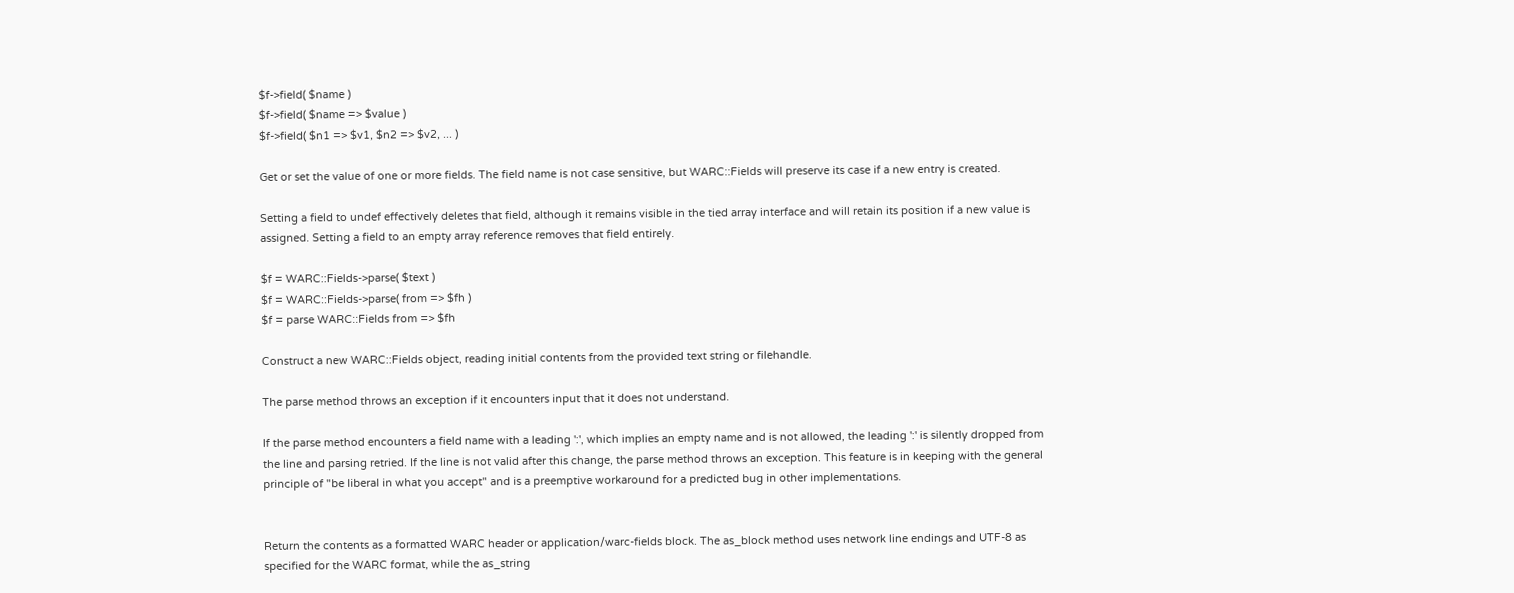$f->field( $name )
$f->field( $name => $value )
$f->field( $n1 => $v1, $n2 => $v2, ... )

Get or set the value of one or more fields. The field name is not case sensitive, but WARC::Fields will preserve its case if a new entry is created.

Setting a field to undef effectively deletes that field, although it remains visible in the tied array interface and will retain its position if a new value is assigned. Setting a field to an empty array reference removes that field entirely.

$f = WARC::Fields->parse( $text )
$f = WARC::Fields->parse( from => $fh )
$f = parse WARC::Fields from => $fh

Construct a new WARC::Fields object, reading initial contents from the provided text string or filehandle.

The parse method throws an exception if it encounters input that it does not understand.

If the parse method encounters a field name with a leading ':', which implies an empty name and is not allowed, the leading ':' is silently dropped from the line and parsing retried. If the line is not valid after this change, the parse method throws an exception. This feature is in keeping with the general principle of "be liberal in what you accept" and is a preemptive workaround for a predicted bug in other implementations.


Return the contents as a formatted WARC header or application/warc-fields block. The as_block method uses network line endings and UTF-8 as specified for the WARC format, while the as_string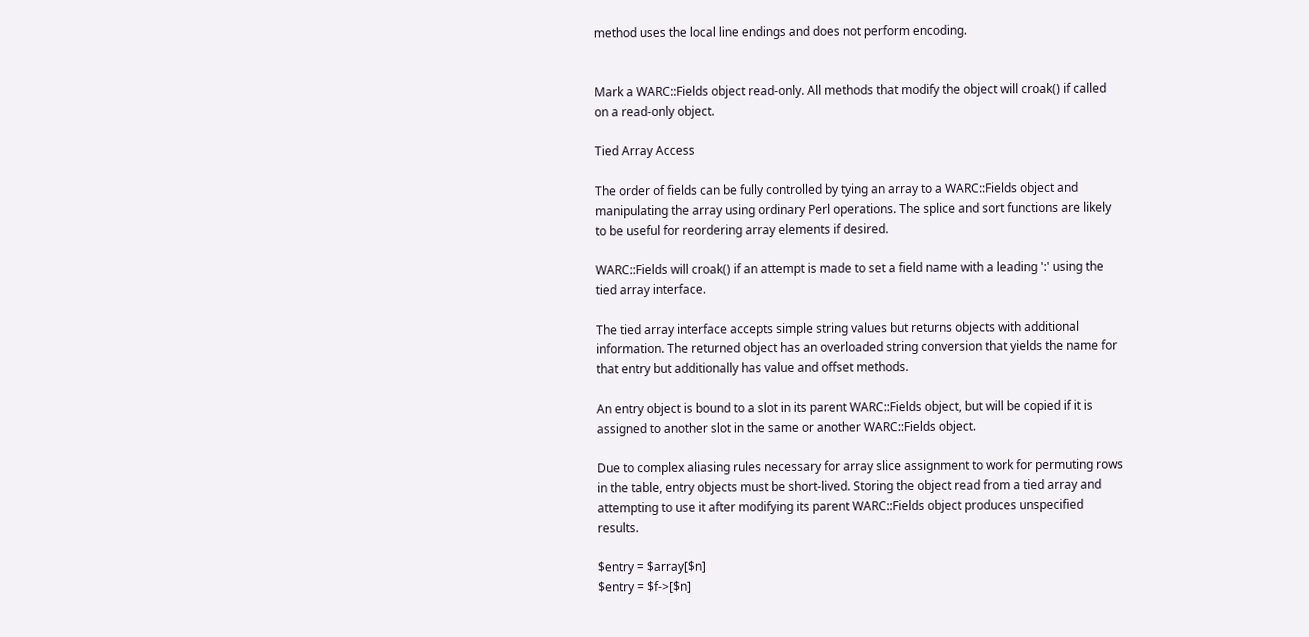method uses the local line endings and does not perform encoding.


Mark a WARC::Fields object read-only. All methods that modify the object will croak() if called on a read-only object.

Tied Array Access

The order of fields can be fully controlled by tying an array to a WARC::Fields object and manipulating the array using ordinary Perl operations. The splice and sort functions are likely to be useful for reordering array elements if desired.

WARC::Fields will croak() if an attempt is made to set a field name with a leading ':' using the tied array interface.

The tied array interface accepts simple string values but returns objects with additional information. The returned object has an overloaded string conversion that yields the name for that entry but additionally has value and offset methods.

An entry object is bound to a slot in its parent WARC::Fields object, but will be copied if it is assigned to another slot in the same or another WARC::Fields object.

Due to complex aliasing rules necessary for array slice assignment to work for permuting rows in the table, entry objects must be short-lived. Storing the object read from a tied array and attempting to use it after modifying its parent WARC::Fields object produces unspecified results.

$entry = $array[$n]
$entry = $f->[$n]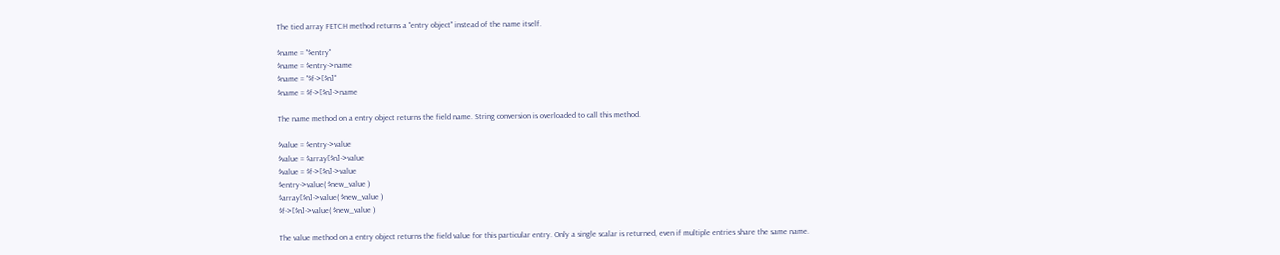The tied array FETCH method returns a "entry object" instead of the name itself.

$name = "$entry"
$name = $entry->name
$name = "$f->[$n]"
$name = $f->[$n]->name

The name method on a entry object returns the field name. String conversion is overloaded to call this method.

$value = $entry->value
$value = $array[$n]->value
$value = $f->[$n]->value
$entry->value( $new_value )
$array[$n]->value( $new_value )
$f->[$n]->value( $new_value )

The value method on a entry object returns the field value for this particular entry. Only a single scalar is returned, even if multiple entries share the same name.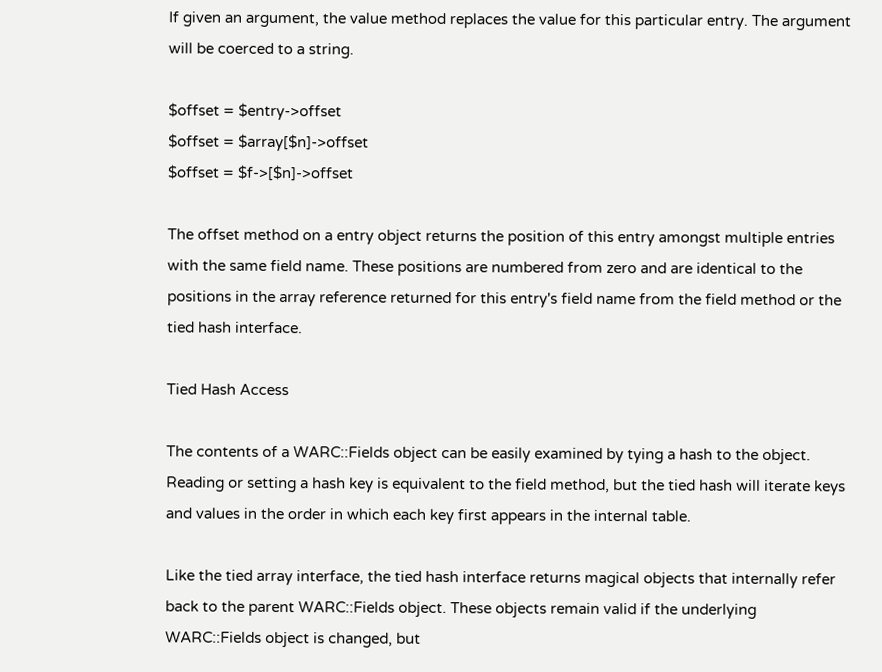If given an argument, the value method replaces the value for this particular entry. The argument will be coerced to a string.

$offset = $entry->offset
$offset = $array[$n]->offset
$offset = $f->[$n]->offset

The offset method on a entry object returns the position of this entry amongst multiple entries with the same field name. These positions are numbered from zero and are identical to the positions in the array reference returned for this entry's field name from the field method or the tied hash interface.

Tied Hash Access

The contents of a WARC::Fields object can be easily examined by tying a hash to the object. Reading or setting a hash key is equivalent to the field method, but the tied hash will iterate keys and values in the order in which each key first appears in the internal table.

Like the tied array interface, the tied hash interface returns magical objects that internally refer back to the parent WARC::Fields object. These objects remain valid if the underlying WARC::Fields object is changed, but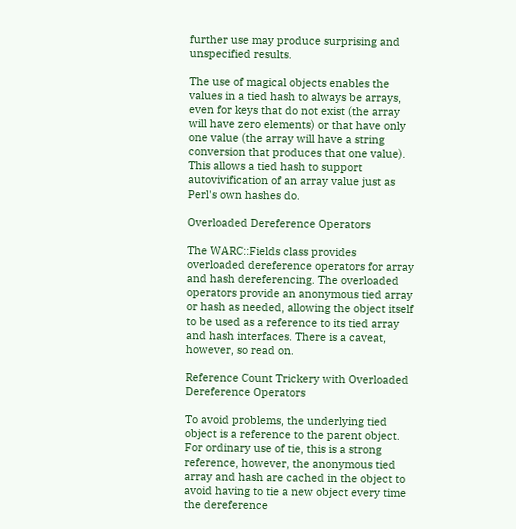further use may produce surprising and unspecified results.

The use of magical objects enables the values in a tied hash to always be arrays, even for keys that do not exist (the array will have zero elements) or that have only one value (the array will have a string conversion that produces that one value). This allows a tied hash to support autovivification of an array value just as Perl's own hashes do.

Overloaded Dereference Operators

The WARC::Fields class provides overloaded dereference operators for array and hash dereferencing. The overloaded operators provide an anonymous tied array or hash as needed, allowing the object itself to be used as a reference to its tied array and hash interfaces. There is a caveat, however, so read on.

Reference Count Trickery with Overloaded Dereference Operators

To avoid problems, the underlying tied object is a reference to the parent object. For ordinary use of tie, this is a strong reference, however, the anonymous tied array and hash are cached in the object to avoid having to tie a new object every time the dereference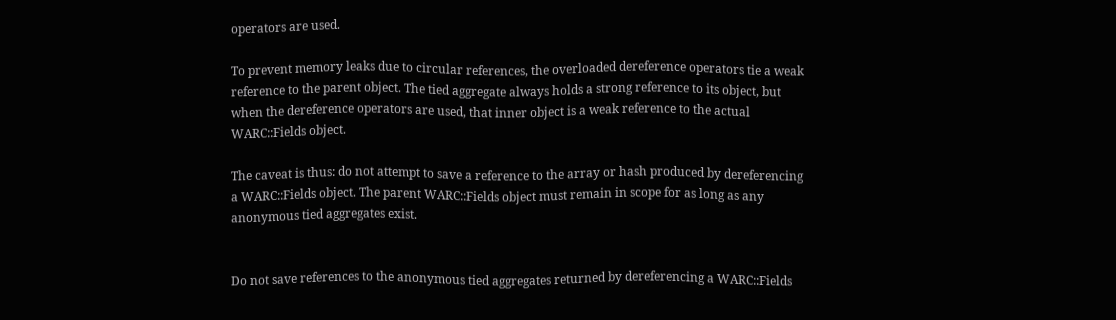operators are used.

To prevent memory leaks due to circular references, the overloaded dereference operators tie a weak reference to the parent object. The tied aggregate always holds a strong reference to its object, but when the dereference operators are used, that inner object is a weak reference to the actual WARC::Fields object.

The caveat is thus: do not attempt to save a reference to the array or hash produced by dereferencing a WARC::Fields object. The parent WARC::Fields object must remain in scope for as long as any anonymous tied aggregates exist.


Do not save references to the anonymous tied aggregates returned by dereferencing a WARC::Fields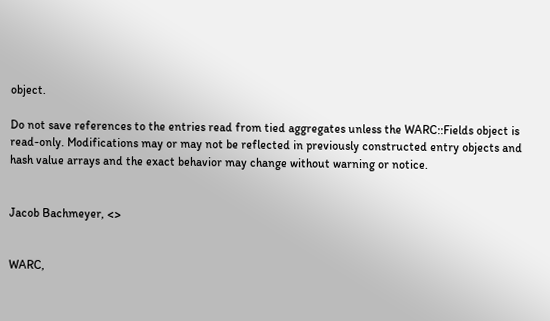object.

Do not save references to the entries read from tied aggregates unless the WARC::Fields object is read-only. Modifications may or may not be reflected in previously constructed entry objects and hash value arrays and the exact behavior may change without warning or notice.


Jacob Bachmeyer, <>


WARC,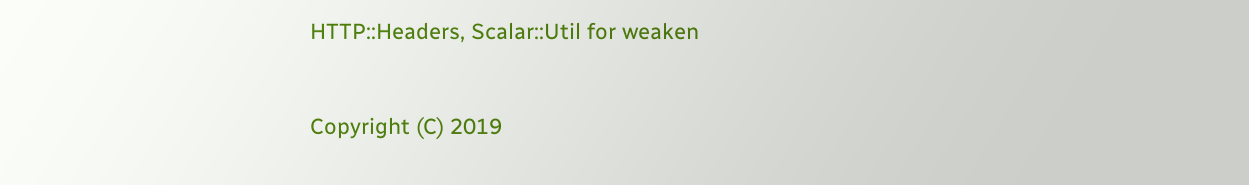HTTP::Headers, Scalar::Util for weaken


Copyright (C) 2019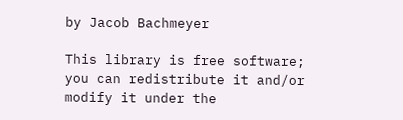by Jacob Bachmeyer

This library is free software; you can redistribute it and/or modify it under the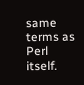same terms as Perl itself.